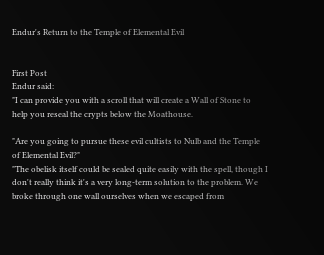Endur's Return to the Temple of Elemental Evil


First Post
Endur said:
"I can provide you with a scroll that will create a Wall of Stone to help you reseal the crypts below the Moathouse.

"Are you going to pursue these evil cultists to Nulb and the Temple of Elemental Evil?"
"The obelisk itself could be sealed quite easily with the spell, though I don't really think it's a very long-term solution to the problem. We broke through one wall ourselves when we escaped from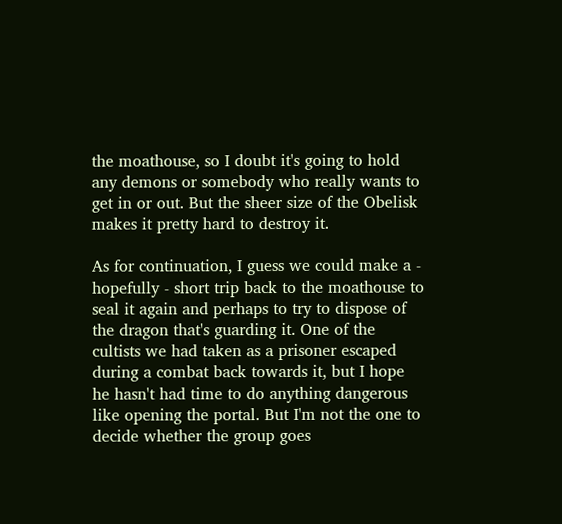the moathouse, so I doubt it's going to hold any demons or somebody who really wants to get in or out. But the sheer size of the Obelisk makes it pretty hard to destroy it.

As for continuation, I guess we could make a - hopefully - short trip back to the moathouse to seal it again and perhaps to try to dispose of the dragon that's guarding it. One of the cultists we had taken as a prisoner escaped during a combat back towards it, but I hope he hasn't had time to do anything dangerous like opening the portal. But I'm not the one to decide whether the group goes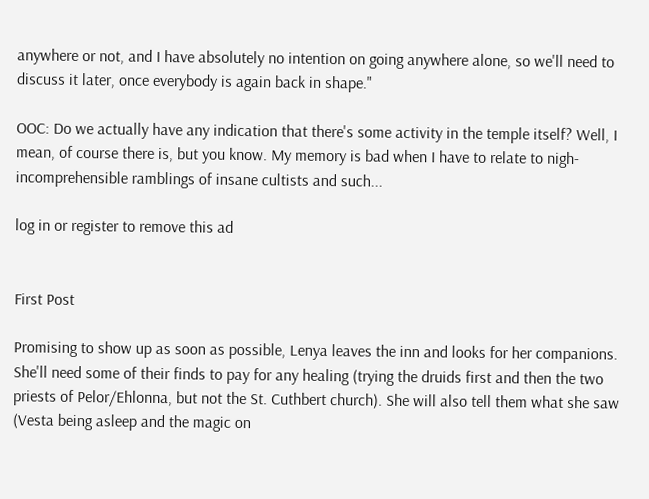anywhere or not, and I have absolutely no intention on going anywhere alone, so we'll need to discuss it later, once everybody is again back in shape."

OOC: Do we actually have any indication that there's some activity in the temple itself? Well, I mean, of course there is, but you know. My memory is bad when I have to relate to nigh-incomprehensible ramblings of insane cultists and such...

log in or register to remove this ad


First Post

Promising to show up as soon as possible, Lenya leaves the inn and looks for her companions. She'll need some of their finds to pay for any healing (trying the druids first and then the two priests of Pelor/Ehlonna, but not the St. Cuthbert church). She will also tell them what she saw (Vesta being asleep and the magic on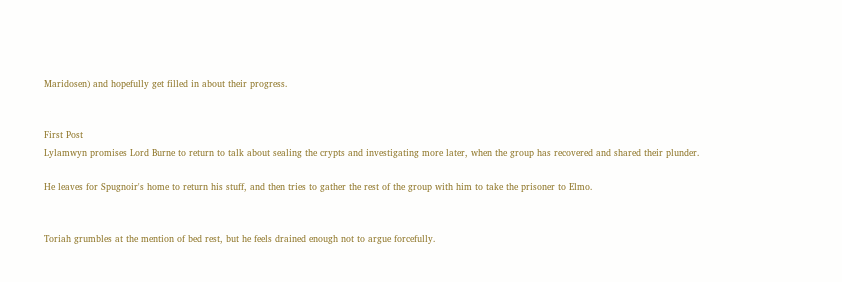Maridosen) and hopefully get filled in about their progress.


First Post
Lylamwyn promises Lord Burne to return to talk about sealing the crypts and investigating more later, when the group has recovered and shared their plunder.

He leaves for Spugnoir's home to return his stuff, and then tries to gather the rest of the group with him to take the prisoner to Elmo.


Toriah grumbles at the mention of bed rest, but he feels drained enough not to argue forcefully.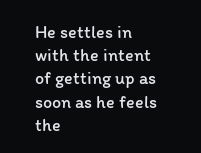He settles in with the intent of getting up as soon as he feels the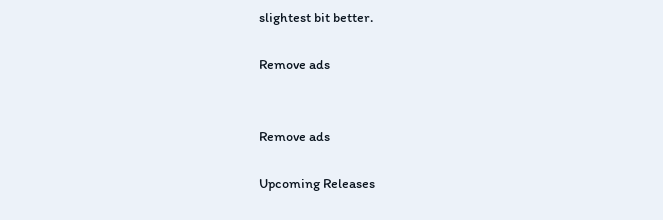slightest bit better.

Remove ads


Remove ads

Upcoming Releases